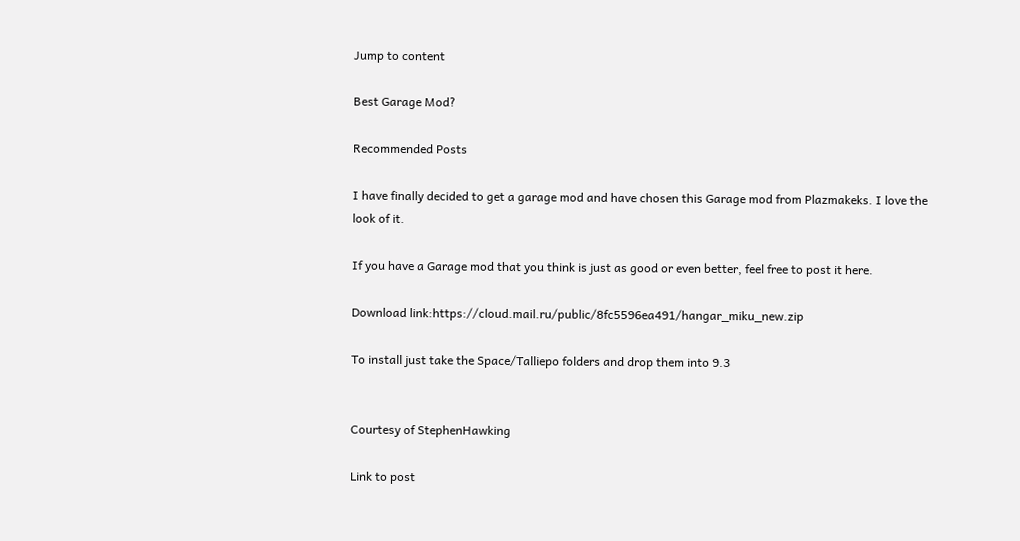Jump to content

Best Garage Mod?

Recommended Posts

I have finally decided to get a garage mod and have chosen this Garage mod from Plazmakeks. I love the look of it.

If you have a Garage mod that you think is just as good or even better, feel free to post it here.

Download link:https://cloud.mail.ru/public/8fc5596ea491/hangar_miku_new.zip

To install just take the Space/Talliepo folders and drop them into 9.3


Courtesy of StephenHawking

Link to post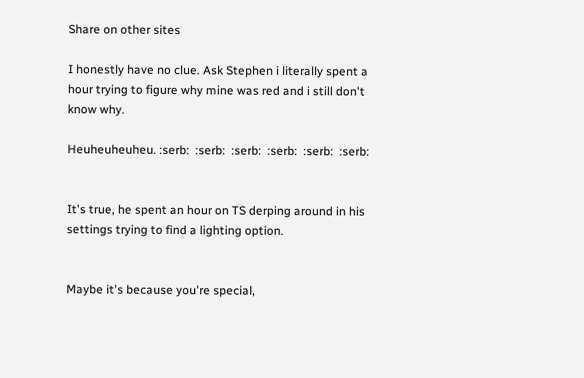Share on other sites

I honestly have no clue. Ask Stephen i literally spent a hour trying to figure why mine was red and i still don't know why.

Heuheuheuheu. :serb:  :serb:  :serb:  :serb:  :serb:  :serb:


It's true, he spent an hour on TS derping around in his settings trying to find a lighting option.


Maybe it's because you're special,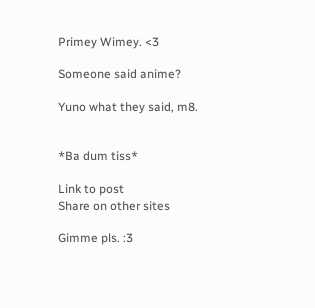Primey Wimey. <3

Someone said anime?

Yuno what they said, m8.


*Ba dum tiss*

Link to post
Share on other sites

Gimme pls. :3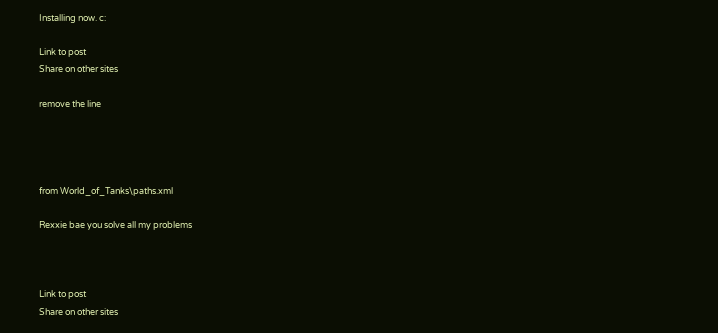Installing now. c:

Link to post
Share on other sites

remove the line




from World_of_Tanks\paths.xml

Rexxie bae you solve all my problems



Link to post
Share on other sites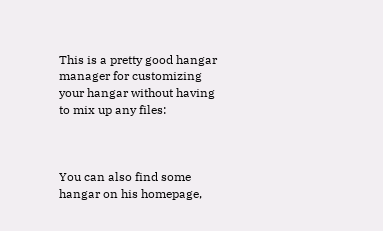This is a pretty good hangar manager for customizing your hangar without having to mix up any files:



You can also find some hangar on his homepage,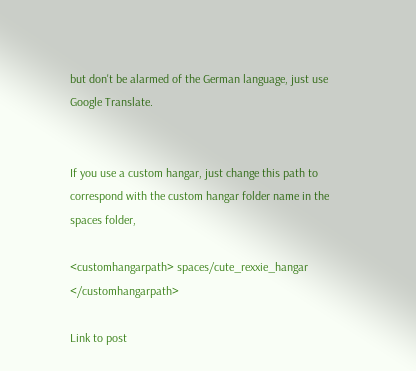but don't be alarmed of the German language, just use Google Translate.


If you use a custom hangar, just change this path to correspond with the custom hangar folder name in the spaces folder,

<customhangarpath> spaces/cute_rexxie_hangar </customhangarpath>

Link to post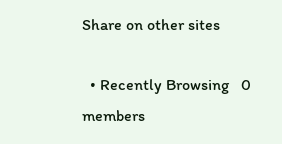Share on other sites

  • Recently Browsing   0 members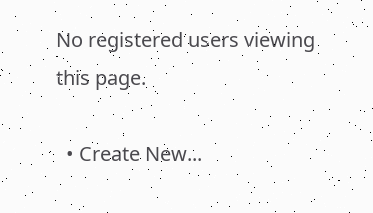No registered users viewing this page.

  • Create New...